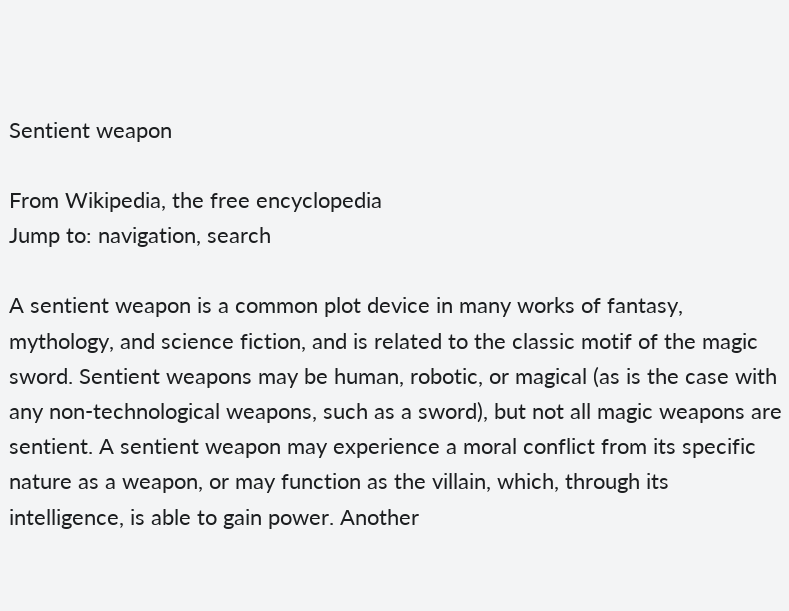Sentient weapon

From Wikipedia, the free encyclopedia
Jump to: navigation, search

A sentient weapon is a common plot device in many works of fantasy, mythology, and science fiction, and is related to the classic motif of the magic sword. Sentient weapons may be human, robotic, or magical (as is the case with any non-technological weapons, such as a sword), but not all magic weapons are sentient. A sentient weapon may experience a moral conflict from its specific nature as a weapon, or may function as the villain, which, through its intelligence, is able to gain power. Another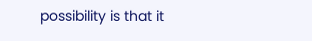possibility is that it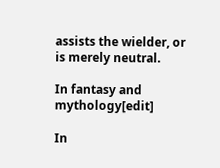assists the wielder, or is merely neutral.

In fantasy and mythology[edit]

In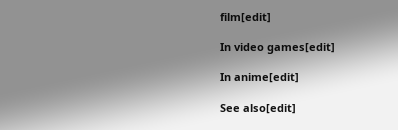film[edit]

In video games[edit]

In anime[edit]

See also[edit]